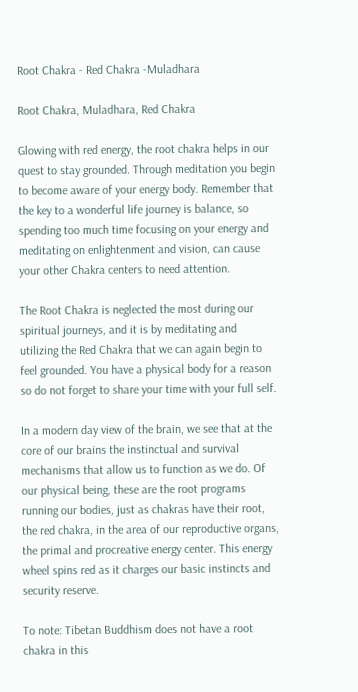Root Chakra - Red Chakra -Muladhara

Root Chakra, Muladhara, Red Chakra

Glowing with red energy, the root chakra helps in our quest to stay grounded. Through meditation you begin to become aware of your energy body. Remember that the key to a wonderful life journey is balance, so spending too much time focusing on your energy and meditating on enlightenment and vision, can cause your other Chakra centers to need attention.

The Root Chakra is neglected the most during our spiritual journeys, and it is by meditating and utilizing the Red Chakra that we can again begin to feel grounded. You have a physical body for a reason so do not forget to share your time with your full self.

In a modern day view of the brain, we see that at the core of our brains the instinctual and survival mechanisms that allow us to function as we do. Of our physical being, these are the root programs running our bodies, just as chakras have their root, the red chakra, in the area of our reproductive organs, the primal and procreative energy center. This energy wheel spins red as it charges our basic instincts and security reserve.

To note: Tibetan Buddhism does not have a root chakra in this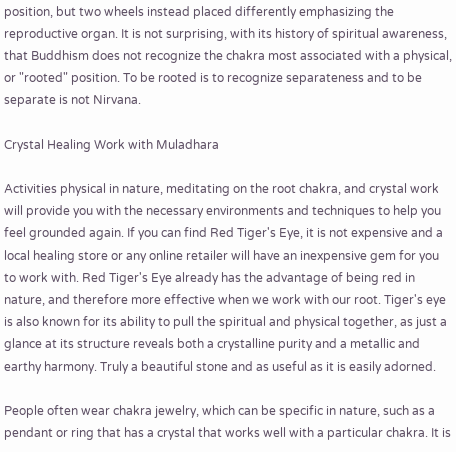position, but two wheels instead placed differently emphasizing the reproductive organ. It is not surprising, with its history of spiritual awareness, that Buddhism does not recognize the chakra most associated with a physical, or "rooted" position. To be rooted is to recognize separateness and to be separate is not Nirvana.

Crystal Healing Work with Muladhara

Activities physical in nature, meditating on the root chakra, and crystal work will provide you with the necessary environments and techniques to help you feel grounded again. If you can find Red Tiger's Eye, it is not expensive and a local healing store or any online retailer will have an inexpensive gem for you to work with. Red Tiger's Eye already has the advantage of being red in nature, and therefore more effective when we work with our root. Tiger's eye is also known for its ability to pull the spiritual and physical together, as just a glance at its structure reveals both a crystalline purity and a metallic and earthy harmony. Truly a beautiful stone and as useful as it is easily adorned.

People often wear chakra jewelry, which can be specific in nature, such as a pendant or ring that has a crystal that works well with a particular chakra. It is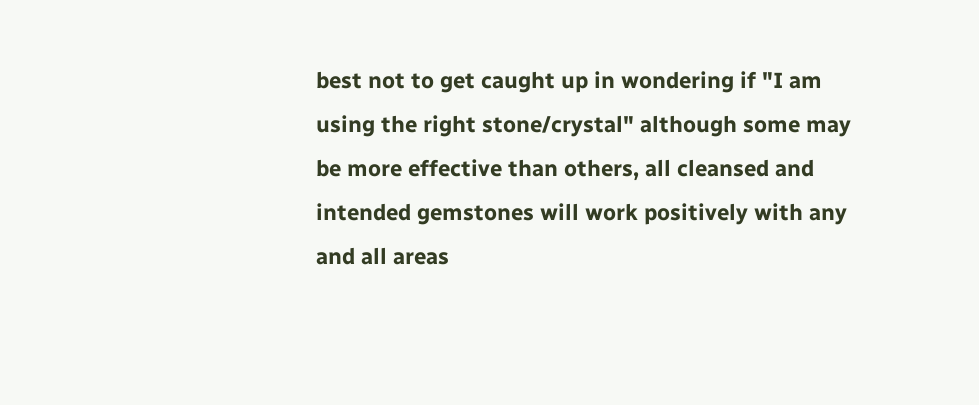best not to get caught up in wondering if "I am using the right stone/crystal" although some may be more effective than others, all cleansed and intended gemstones will work positively with any and all areas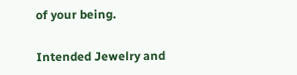of your being.

Intended Jewelry and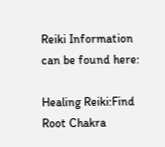Reiki Information can be found here:

Healing Reiki:Find Root Chakra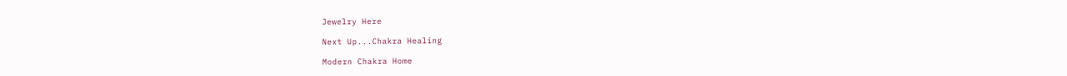Jewelry Here

Next Up...Chakra Healing

Modern Chakra Home